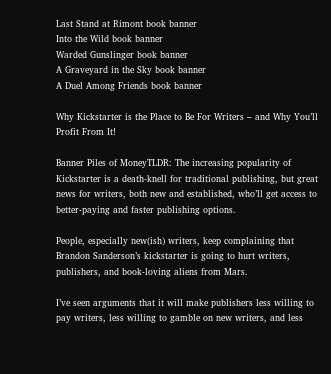Last Stand at Rimont book banner
Into the Wild book banner
Warded Gunslinger book banner
A Graveyard in the Sky book banner
A Duel Among Friends book banner

Why Kickstarter is the Place to Be For Writers – and Why You’ll Profit From It!

Banner Piles of MoneyTLDR: The increasing popularity of Kickstarter is a death-knell for traditional publishing, but great news for writers, both new and established, who’ll get access to better-paying and faster publishing options.

People, especially new(ish) writers, keep complaining that Brandon Sanderson’s kickstarter is going to hurt writers, publishers, and book-loving aliens from Mars.

I’ve seen arguments that it will make publishers less willing to pay writers, less willing to gamble on new writers, and less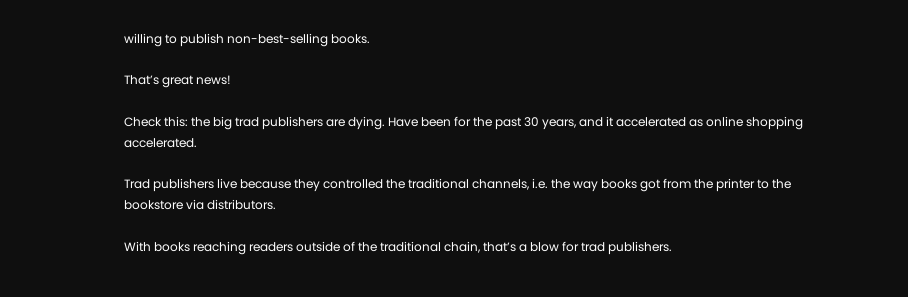willing to publish non-best-selling books.

That’s great news!

Check this: the big trad publishers are dying. Have been for the past 30 years, and it accelerated as online shopping accelerated.

Trad publishers live because they controlled the traditional channels, i.e. the way books got from the printer to the bookstore via distributors.

With books reaching readers outside of the traditional chain, that’s a blow for trad publishers.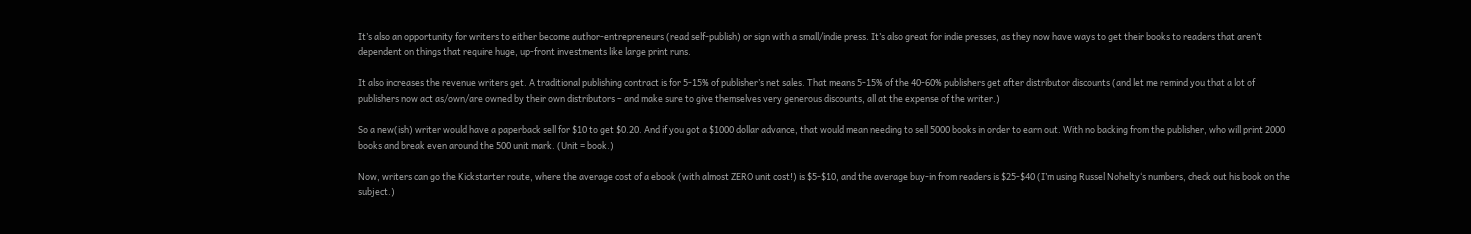It’s also an opportunity for writers to either become author-entrepreneurs (read self-publish) or sign with a small/indie press. It’s also great for indie presses, as they now have ways to get their books to readers that aren’t dependent on things that require huge, up-front investments like large print runs.

It also increases the revenue writers get. A traditional publishing contract is for 5-15% of publisher’s net sales. That means 5-15% of the 40-60% publishers get after distributor discounts (and let me remind you that a lot of publishers now act as/own/are owned by their own distributors – and make sure to give themselves very generous discounts, all at the expense of the writer.)

So a new(ish) writer would have a paperback sell for $10 to get $0.20. And if you got a $1000 dollar advance, that would mean needing to sell 5000 books in order to earn out. With no backing from the publisher, who will print 2000 books and break even around the 500 unit mark. (Unit = book.)

Now, writers can go the Kickstarter route, where the average cost of a ebook (with almost ZERO unit cost!) is $5-$10, and the average buy-in from readers is $25-$40 (I’m using Russel Nohelty‘s numbers, check out his book on the subject.)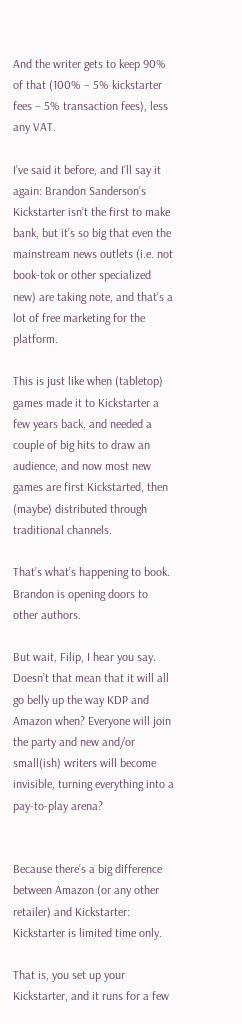And the writer gets to keep 90% of that (100% – 5% kickstarter fees – 5% transaction fees), less any VAT.

I’ve said it before, and I’ll say it again: Brandon Sanderson’s Kickstarter isn’t the first to make bank, but it’s so big that even the mainstream news outlets (i.e. not book-tok or other specialized new) are taking note, and that’s a lot of free marketing for the platform.

This is just like when (tabletop) games made it to Kickstarter a few years back, and needed a couple of big hits to draw an audience, and now most new games are first Kickstarted, then (maybe) distributed through traditional channels.

That’s what’s happening to book. Brandon is opening doors to other authors.

But wait, Filip, I hear you say. Doesn’t that mean that it will all go belly up the way KDP and Amazon when? Everyone will join the party and new and/or small(ish) writers will become invisible, turning everything into a pay-to-play arena?


Because there’s a big difference between Amazon (or any other retailer) and Kickstarter: Kickstarter is limited time only.

That is, you set up your Kickstarter, and it runs for a few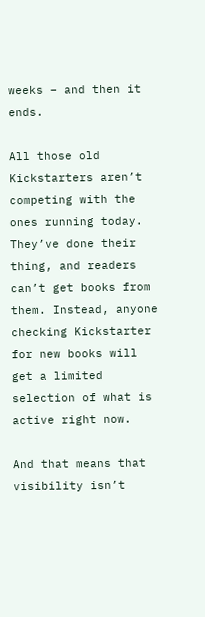weeks – and then it ends.

All those old Kickstarters aren’t competing with the ones running today. They’ve done their thing, and readers can’t get books from them. Instead, anyone checking Kickstarter for new books will get a limited selection of what is active right now.

And that means that visibility isn’t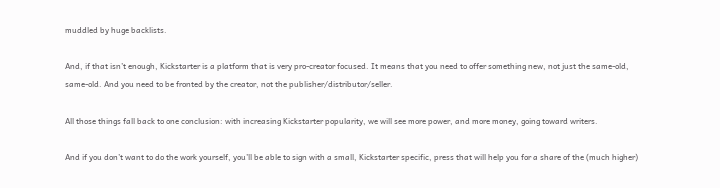muddled by huge backlists.

And, if that isn’t enough, Kickstarter is a platform that is very pro-creator focused. It means that you need to offer something new, not just the same-old, same-old. And you need to be fronted by the creator, not the publisher/distributor/seller.

All those things fall back to one conclusion: with increasing Kickstarter popularity, we will see more power, and more money, going toward writers.

And if you don’t want to do the work yourself, you’ll be able to sign with a small, Kickstarter specific, press that will help you for a share of the (much higher)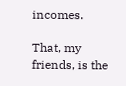incomes.

That, my friends, is the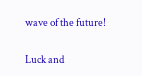wave of the future!

Luck and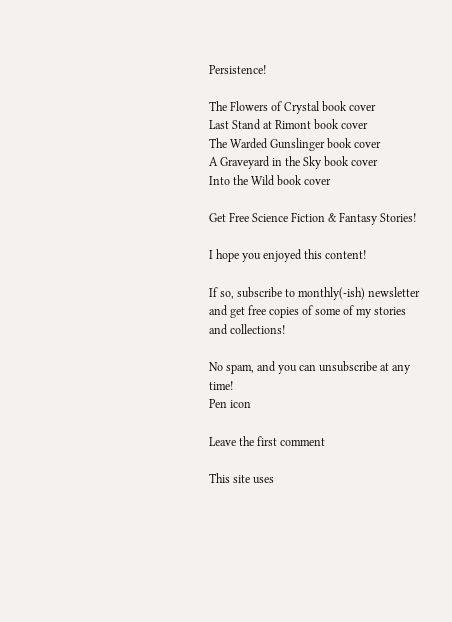Persistence!

The Flowers of Crystal book cover
Last Stand at Rimont book cover
The Warded Gunslinger book cover
A Graveyard in the Sky book cover
Into the Wild book cover

Get Free Science Fiction & Fantasy Stories!

I hope you enjoyed this content!

If so, subscribe to monthly(-ish) newsletter and get free copies of some of my stories and collections!

No spam, and you can unsubscribe at any time!
Pen icon

Leave the first comment

This site uses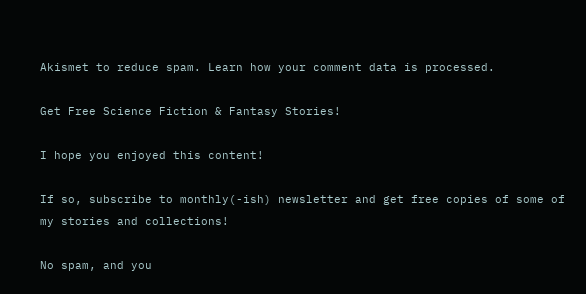Akismet to reduce spam. Learn how your comment data is processed.

Get Free Science Fiction & Fantasy Stories!

I hope you enjoyed this content!

If so, subscribe to monthly(-ish) newsletter and get free copies of some of my stories and collections!

No spam, and you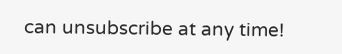can unsubscribe at any time!